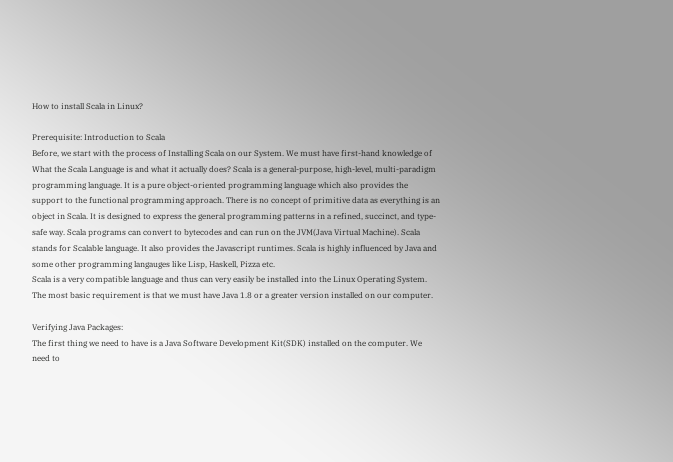How to install Scala in Linux?

Prerequisite: Introduction to Scala
Before, we start with the process of Installing Scala on our System. We must have first-hand knowledge of What the Scala Language is and what it actually does? Scala is a general-purpose, high-level, multi-paradigm programming language. It is a pure object-oriented programming language which also provides the support to the functional programming approach. There is no concept of primitive data as everything is an object in Scala. It is designed to express the general programming patterns in a refined, succinct, and type-safe way. Scala programs can convert to bytecodes and can run on the JVM(Java Virtual Machine). Scala stands for Scalable language. It also provides the Javascript runtimes. Scala is highly influenced by Java and some other programming langauges like Lisp, Haskell, Pizza etc.
Scala is a very compatible language and thus can very easily be installed into the Linux Operating System. The most basic requirement is that we must have Java 1.8 or a greater version installed on our computer.

Verifying Java Packages:
The first thing we need to have is a Java Software Development Kit(SDK) installed on the computer. We need to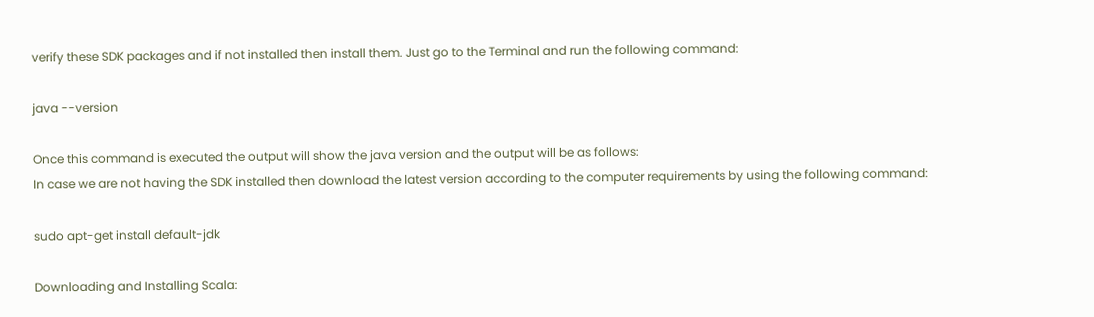verify these SDK packages and if not installed then install them. Just go to the Terminal and run the following command:

java --version

Once this command is executed the output will show the java version and the output will be as follows:
In case we are not having the SDK installed then download the latest version according to the computer requirements by using the following command:

sudo apt-get install default-jdk

Downloading and Installing Scala: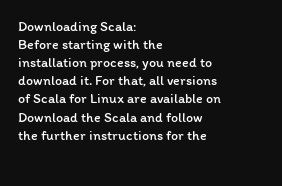Downloading Scala:
Before starting with the installation process, you need to download it. For that, all versions of Scala for Linux are available on
Download the Scala and follow the further instructions for the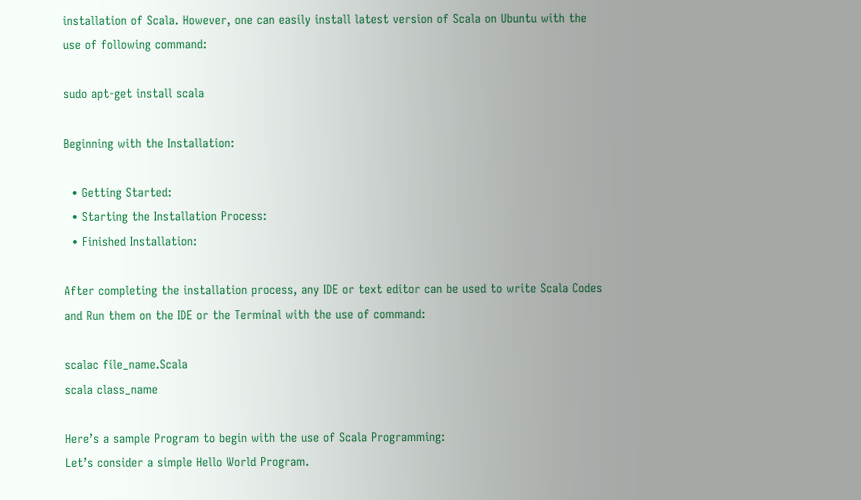installation of Scala. However, one can easily install latest version of Scala on Ubuntu with the use of following command:

sudo apt-get install scala

Beginning with the Installation:

  • Getting Started:
  • Starting the Installation Process:
  • Finished Installation:

After completing the installation process, any IDE or text editor can be used to write Scala Codes and Run them on the IDE or the Terminal with the use of command:

scalac file_name.Scala
scala class_name

Here’s a sample Program to begin with the use of Scala Programming:
Let’s consider a simple Hello World Program.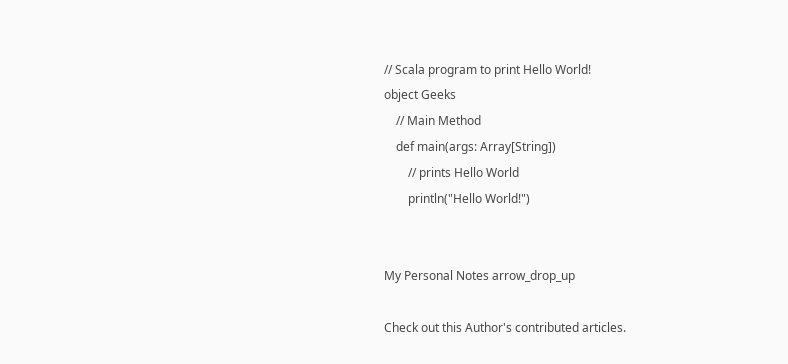// Scala program to print Hello World!
object Geeks
    // Main Method
    def main(args: Array[String])
        // prints Hello World
        println("Hello World!")


My Personal Notes arrow_drop_up

Check out this Author's contributed articles.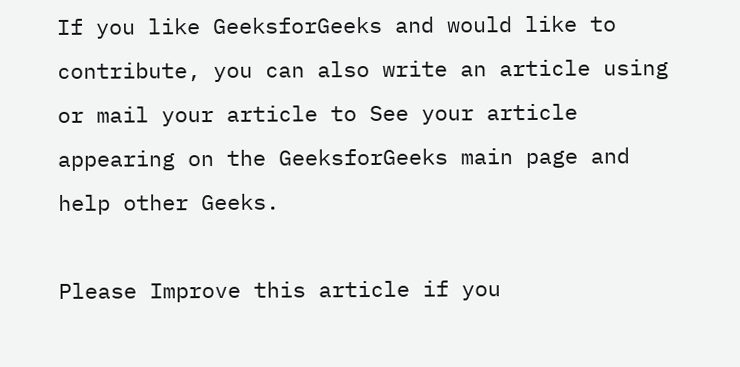If you like GeeksforGeeks and would like to contribute, you can also write an article using or mail your article to See your article appearing on the GeeksforGeeks main page and help other Geeks.

Please Improve this article if you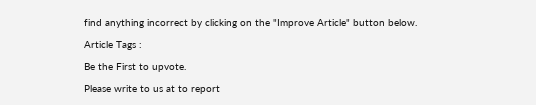find anything incorrect by clicking on the "Improve Article" button below.

Article Tags :

Be the First to upvote.

Please write to us at to report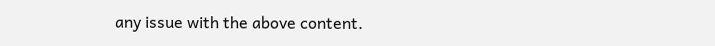any issue with the above content.